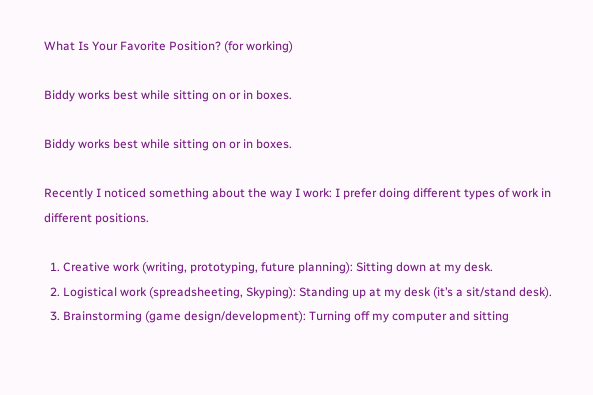What Is Your Favorite Position? (for working)

Biddy works best while sitting on or in boxes.

Biddy works best while sitting on or in boxes.

Recently I noticed something about the way I work: I prefer doing different types of work in different positions.

  1. Creative work (writing, prototyping, future planning): Sitting down at my desk.
  2. Logistical work (spreadsheeting, Skyping): Standing up at my desk (it’s a sit/stand desk).
  3. Brainstorming (game design/development): Turning off my computer and sitting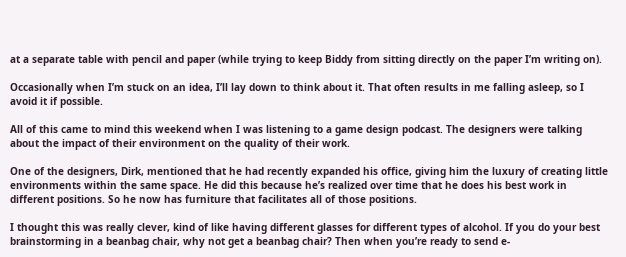at a separate table with pencil and paper (while trying to keep Biddy from sitting directly on the paper I’m writing on).

Occasionally when I’m stuck on an idea, I’ll lay down to think about it. That often results in me falling asleep, so I avoid it if possible.

All of this came to mind this weekend when I was listening to a game design podcast. The designers were talking about the impact of their environment on the quality of their work.

One of the designers, Dirk, mentioned that he had recently expanded his office, giving him the luxury of creating little environments within the same space. He did this because he’s realized over time that he does his best work in different positions. So he now has furniture that facilitates all of those positions.

I thought this was really clever, kind of like having different glasses for different types of alcohol. If you do your best brainstorming in a beanbag chair, why not get a beanbag chair? Then when you’re ready to send e-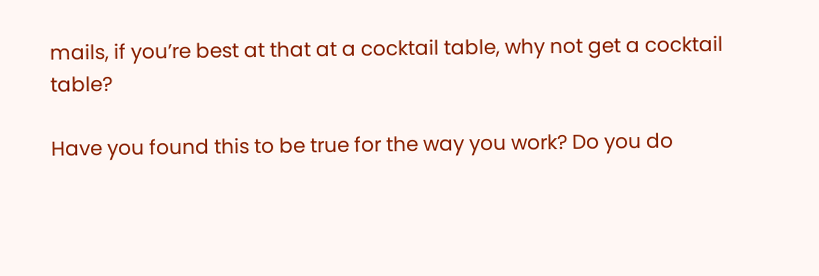mails, if you’re best at that at a cocktail table, why not get a cocktail table?

Have you found this to be true for the way you work? Do you do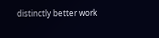distinctly better work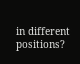in different positions?